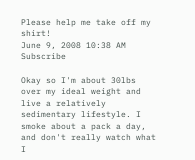Please help me take off my shirt!
June 9, 2008 10:38 AM   Subscribe

Okay so I'm about 30lbs over my ideal weight and live a relatively sedimentary lifestyle. I smoke about a pack a day, and don't really watch what I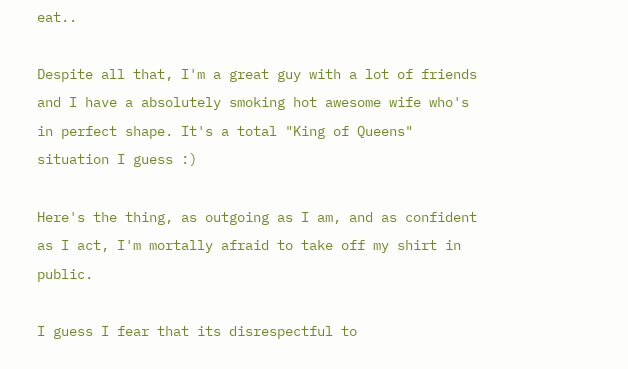eat..

Despite all that, I'm a great guy with a lot of friends and I have a absolutely smoking hot awesome wife who's in perfect shape. It's a total "King of Queens" situation I guess :)

Here's the thing, as outgoing as I am, and as confident as I act, I'm mortally afraid to take off my shirt in public.

I guess I fear that its disrespectful to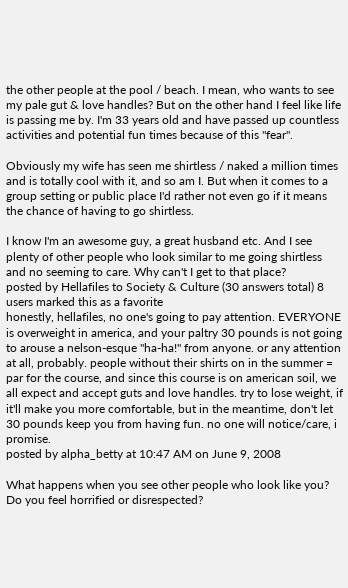the other people at the pool / beach. I mean, who wants to see my pale gut & love handles? But on the other hand I feel like life is passing me by. I'm 33 years old and have passed up countless activities and potential fun times because of this "fear".

Obviously my wife has seen me shirtless / naked a million times and is totally cool with it, and so am I. But when it comes to a group setting or public place I'd rather not even go if it means the chance of having to go shirtless.

I know I'm an awesome guy, a great husband etc. And I see plenty of other people who look similar to me going shirtless and no seeming to care. Why can't I get to that place?
posted by Hellafiles to Society & Culture (30 answers total) 8 users marked this as a favorite
honestly, hellafiles, no one's going to pay attention. EVERYONE is overweight in america, and your paltry 30 pounds is not going to arouse a nelson-esque "ha-ha!" from anyone. or any attention at all, probably. people without their shirts on in the summer = par for the course, and since this course is on american soil, we all expect and accept guts and love handles. try to lose weight, if it'll make you more comfortable, but in the meantime, don't let 30 pounds keep you from having fun. no one will notice/care, i promise.
posted by alpha_betty at 10:47 AM on June 9, 2008

What happens when you see other people who look like you? Do you feel horrified or disrespected?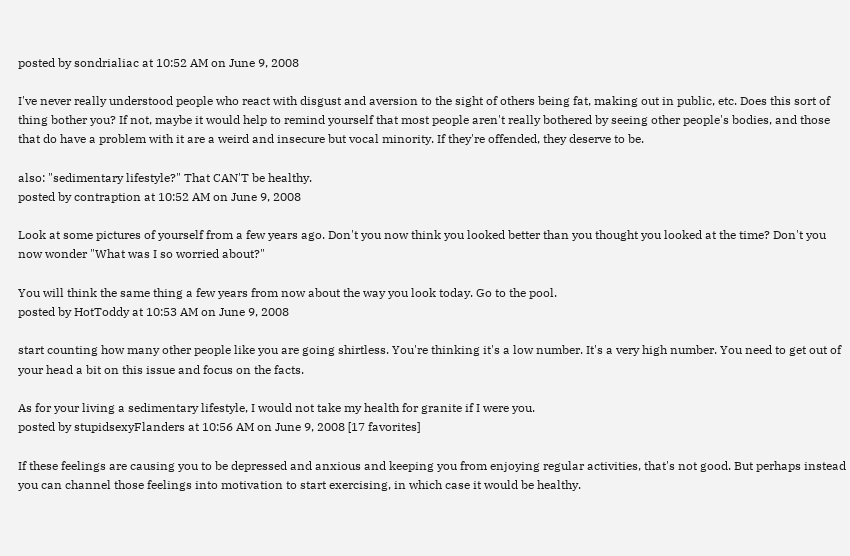posted by sondrialiac at 10:52 AM on June 9, 2008

I've never really understood people who react with disgust and aversion to the sight of others being fat, making out in public, etc. Does this sort of thing bother you? If not, maybe it would help to remind yourself that most people aren't really bothered by seeing other people's bodies, and those that do have a problem with it are a weird and insecure but vocal minority. If they're offended, they deserve to be.

also: "sedimentary lifestyle?" That CAN'T be healthy.
posted by contraption at 10:52 AM on June 9, 2008

Look at some pictures of yourself from a few years ago. Don't you now think you looked better than you thought you looked at the time? Don't you now wonder "What was I so worried about?"

You will think the same thing a few years from now about the way you look today. Go to the pool.
posted by HotToddy at 10:53 AM on June 9, 2008

start counting how many other people like you are going shirtless. You're thinking it's a low number. It's a very high number. You need to get out of your head a bit on this issue and focus on the facts.

As for your living a sedimentary lifestyle, I would not take my health for granite if I were you.
posted by stupidsexyFlanders at 10:56 AM on June 9, 2008 [17 favorites]

If these feelings are causing you to be depressed and anxious and keeping you from enjoying regular activities, that's not good. But perhaps instead you can channel those feelings into motivation to start exercising, in which case it would be healthy.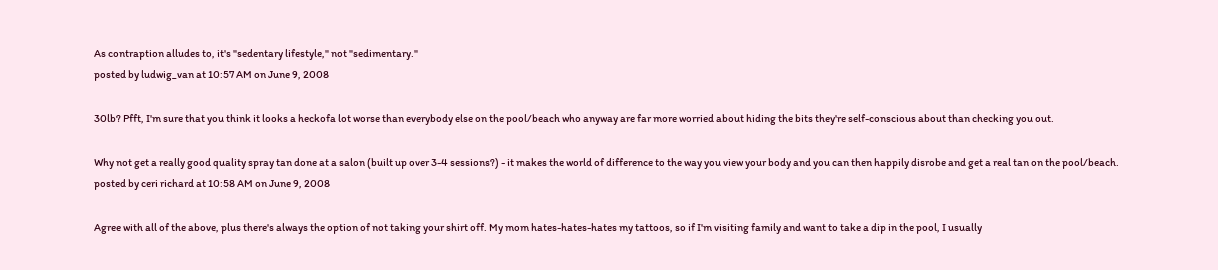As contraption alludes to, it's "sedentary lifestyle," not "sedimentary."
posted by ludwig_van at 10:57 AM on June 9, 2008

30lb? Pfft, I'm sure that you think it looks a heckofa lot worse than everybody else on the pool/beach who anyway are far more worried about hiding the bits they're self-conscious about than checking you out.

Why not get a really good quality spray tan done at a salon (built up over 3-4 sessions?) - it makes the world of difference to the way you view your body and you can then happily disrobe and get a real tan on the pool/beach.
posted by ceri richard at 10:58 AM on June 9, 2008

Agree with all of the above, plus there's always the option of not taking your shirt off. My mom hates-hates-hates my tattoos, so if I'm visiting family and want to take a dip in the pool, I usually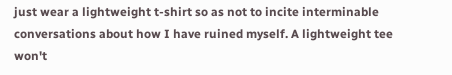just wear a lightweight t-shirt so as not to incite interminable conversations about how I have ruined myself. A lightweight tee won't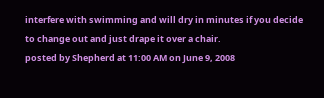interfere with swimming and will dry in minutes if you decide to change out and just drape it over a chair.
posted by Shepherd at 11:00 AM on June 9, 2008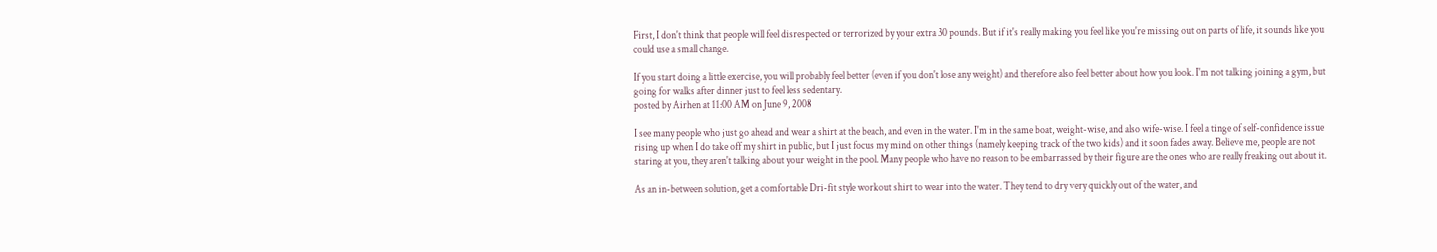First, I don't think that people will feel disrespected or terrorized by your extra 30 pounds. But if it's really making you feel like you're missing out on parts of life, it sounds like you could use a small change.

If you start doing a little exercise, you will probably feel better (even if you don't lose any weight) and therefore also feel better about how you look. I'm not talking joining a gym, but going for walks after dinner just to feel less sedentary.
posted by Airhen at 11:00 AM on June 9, 2008

I see many people who just go ahead and wear a shirt at the beach, and even in the water. I'm in the same boat, weight-wise, and also wife-wise. I feel a tinge of self-confidence issue rising up when I do take off my shirt in public, but I just focus my mind on other things (namely keeping track of the two kids) and it soon fades away. Believe me, people are not staring at you, they aren't talking about your weight in the pool. Many people who have no reason to be embarrassed by their figure are the ones who are really freaking out about it.

As an in-between solution, get a comfortable Dri-fit style workout shirt to wear into the water. They tend to dry very quickly out of the water, and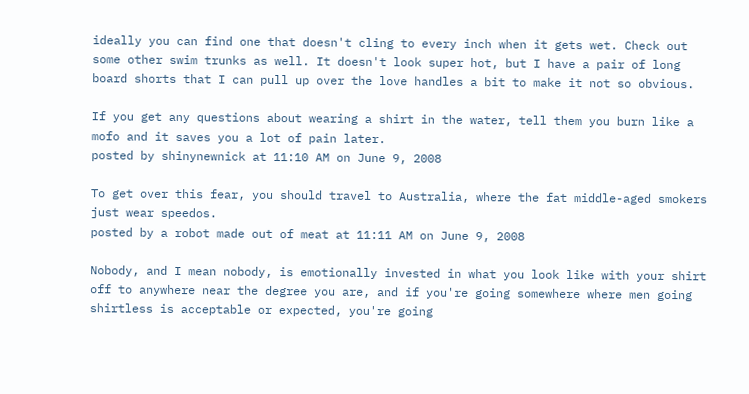ideally you can find one that doesn't cling to every inch when it gets wet. Check out some other swim trunks as well. It doesn't look super hot, but I have a pair of long board shorts that I can pull up over the love handles a bit to make it not so obvious.

If you get any questions about wearing a shirt in the water, tell them you burn like a mofo and it saves you a lot of pain later.
posted by shinynewnick at 11:10 AM on June 9, 2008

To get over this fear, you should travel to Australia, where the fat middle-aged smokers just wear speedos.
posted by a robot made out of meat at 11:11 AM on June 9, 2008

Nobody, and I mean nobody, is emotionally invested in what you look like with your shirt off to anywhere near the degree you are, and if you're going somewhere where men going shirtless is acceptable or expected, you're going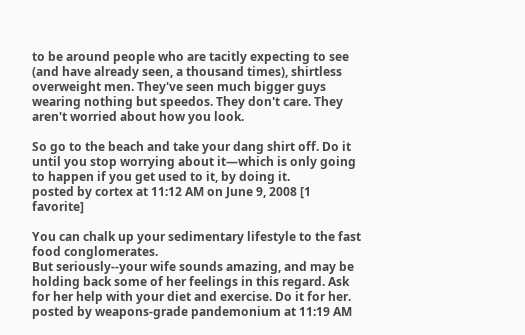to be around people who are tacitly expecting to see (and have already seen, a thousand times), shirtless overweight men. They've seen much bigger guys wearing nothing but speedos. They don't care. They aren't worried about how you look.

So go to the beach and take your dang shirt off. Do it until you stop worrying about it—which is only going to happen if you get used to it, by doing it.
posted by cortex at 11:12 AM on June 9, 2008 [1 favorite]

You can chalk up your sedimentary lifestyle to the fast food conglomerates.
But seriously--your wife sounds amazing, and may be holding back some of her feelings in this regard. Ask for her help with your diet and exercise. Do it for her.
posted by weapons-grade pandemonium at 11:19 AM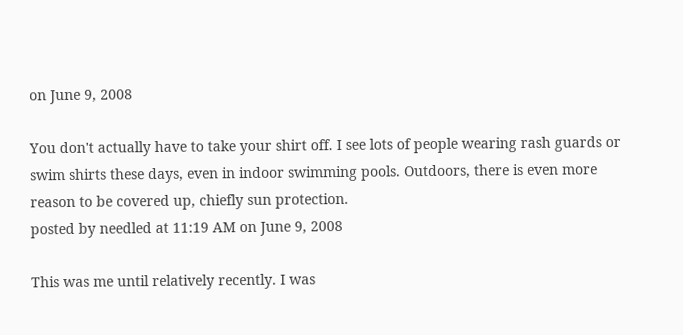on June 9, 2008

You don't actually have to take your shirt off. I see lots of people wearing rash guards or swim shirts these days, even in indoor swimming pools. Outdoors, there is even more reason to be covered up, chiefly sun protection.
posted by needled at 11:19 AM on June 9, 2008

This was me until relatively recently. I was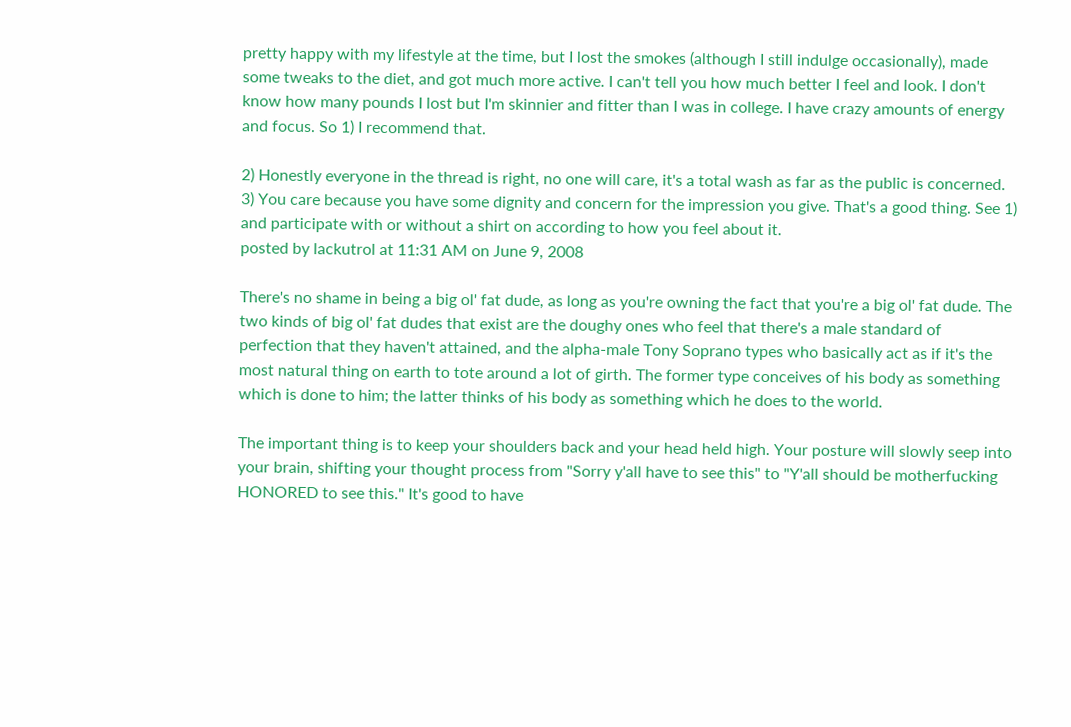pretty happy with my lifestyle at the time, but I lost the smokes (although I still indulge occasionally), made some tweaks to the diet, and got much more active. I can't tell you how much better I feel and look. I don't know how many pounds I lost but I'm skinnier and fitter than I was in college. I have crazy amounts of energy and focus. So 1) I recommend that.

2) Honestly everyone in the thread is right, no one will care, it's a total wash as far as the public is concerned.
3) You care because you have some dignity and concern for the impression you give. That's a good thing. See 1) and participate with or without a shirt on according to how you feel about it.
posted by lackutrol at 11:31 AM on June 9, 2008

There's no shame in being a big ol' fat dude, as long as you're owning the fact that you're a big ol' fat dude. The two kinds of big ol' fat dudes that exist are the doughy ones who feel that there's a male standard of perfection that they haven't attained, and the alpha-male Tony Soprano types who basically act as if it's the most natural thing on earth to tote around a lot of girth. The former type conceives of his body as something which is done to him; the latter thinks of his body as something which he does to the world.

The important thing is to keep your shoulders back and your head held high. Your posture will slowly seep into your brain, shifting your thought process from "Sorry y'all have to see this" to "Y'all should be motherfucking HONORED to see this." It's good to have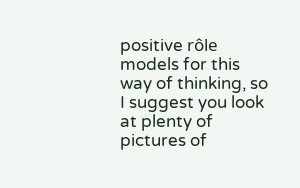positive rôle models for this way of thinking, so I suggest you look at plenty of pictures of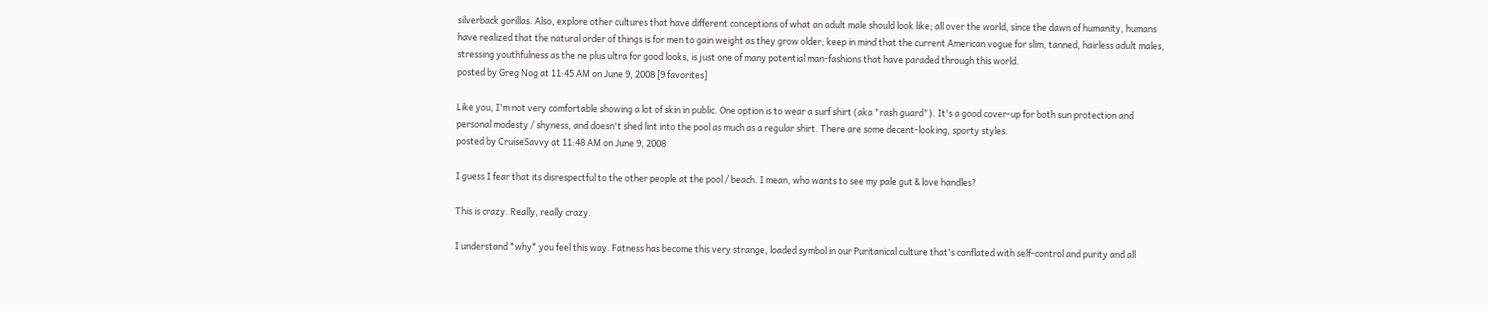silverback gorillas. Also, explore other cultures that have different conceptions of what an adult male should look like; all over the world, since the dawn of humanity, humans have realized that the natural order of things is for men to gain weight as they grow older; keep in mind that the current American vogue for slim, tanned, hairless adult males, stressing youthfulness as the ne plus ultra for good looks, is just one of many potential man-fashions that have paraded through this world.
posted by Greg Nog at 11:45 AM on June 9, 2008 [9 favorites]

Like you, I'm not very comfortable showing a lot of skin in public. One option is to wear a surf shirt (aka "rash guard"). It's a good cover-up for both sun protection and personal modesty / shyness, and doesn't shed lint into the pool as much as a regular shirt. There are some decent-looking, sporty styles.
posted by CruiseSavvy at 11:48 AM on June 9, 2008

I guess I fear that its disrespectful to the other people at the pool / beach. I mean, who wants to see my pale gut & love handles?

This is crazy. Really, really crazy.

I understand *why* you feel this way. Fatness has become this very strange, loaded symbol in our Puritanical culture that's conflated with self-control and purity and all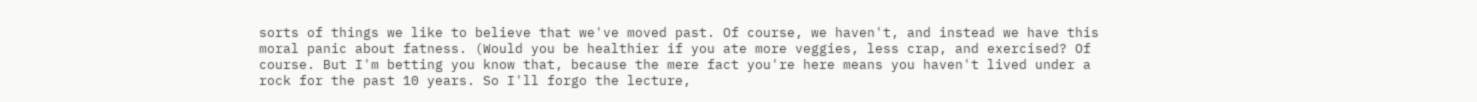sorts of things we like to believe that we've moved past. Of course, we haven't, and instead we have this moral panic about fatness. (Would you be healthier if you ate more veggies, less crap, and exercised? Of course. But I'm betting you know that, because the mere fact you're here means you haven't lived under a rock for the past 10 years. So I'll forgo the lecture,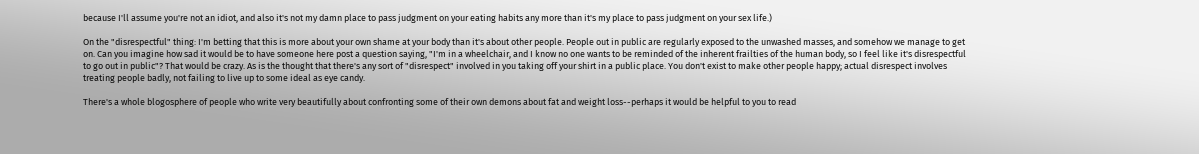because I'll assume you're not an idiot, and also it's not my damn place to pass judgment on your eating habits any more than it's my place to pass judgment on your sex life.)

On the "disrespectful" thing: I'm betting that this is more about your own shame at your body than it's about other people. People out in public are regularly exposed to the unwashed masses, and somehow we manage to get on. Can you imagine how sad it would be to have someone here post a question saying, "I'm in a wheelchair, and I know no one wants to be reminded of the inherent frailties of the human body, so I feel like it's disrespectful to go out in public"? That would be crazy. As is the thought that there's any sort of "disrespect" involved in you taking off your shirt in a public place. You don't exist to make other people happy; actual disrespect involves treating people badly, not failing to live up to some ideal as eye candy.

There's a whole blogosphere of people who write very beautifully about confronting some of their own demons about fat and weight loss--perhaps it would be helpful to you to read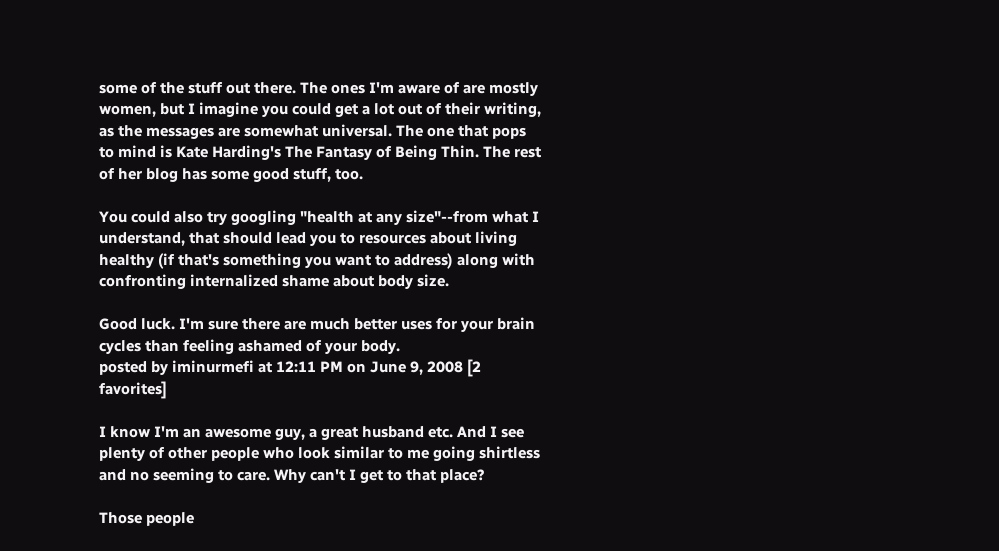some of the stuff out there. The ones I'm aware of are mostly women, but I imagine you could get a lot out of their writing, as the messages are somewhat universal. The one that pops to mind is Kate Harding's The Fantasy of Being Thin. The rest of her blog has some good stuff, too.

You could also try googling "health at any size"--from what I understand, that should lead you to resources about living healthy (if that's something you want to address) along with confronting internalized shame about body size.

Good luck. I'm sure there are much better uses for your brain cycles than feeling ashamed of your body.
posted by iminurmefi at 12:11 PM on June 9, 2008 [2 favorites]

I know I'm an awesome guy, a great husband etc. And I see plenty of other people who look similar to me going shirtless and no seeming to care. Why can't I get to that place?

Those people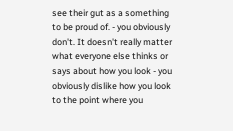see their gut as a something to be proud of. - you obviously don't. It doesn't really matter what everyone else thinks or says about how you look - you obviously dislike how you look to the point where you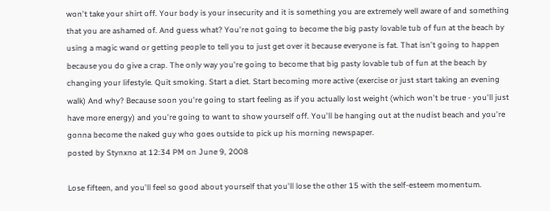won't take your shirt off. Your body is your insecurity and it is something you are extremely well aware of and something that you are ashamed of. And guess what? You're not going to become the big pasty lovable tub of fun at the beach by using a magic wand or getting people to tell you to just get over it because everyone is fat. That isn't going to happen because you do give a crap. The only way you're going to become that big pasty lovable tub of fun at the beach by changing your lifestyle. Quit smoking. Start a diet. Start becoming more active (exercise or just start taking an evening walk) And why? Because soon you're going to start feeling as if you actually lost weight (which won't be true - you'll just have more energy) and you're going to want to show yourself off. You'll be hanging out at the nudist beach and you're gonna become the naked guy who goes outside to pick up his morning newspaper.
posted by Stynxno at 12:34 PM on June 9, 2008

Lose fifteen, and you'll feel so good about yourself that you'll lose the other 15 with the self-esteem momentum.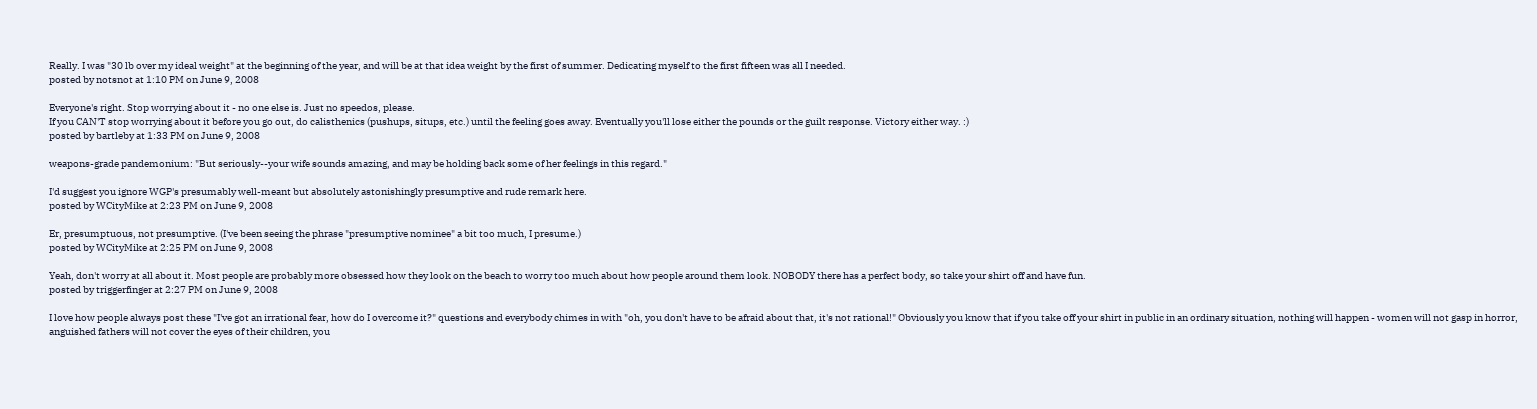Really. I was "30 lb over my ideal weight" at the beginning of the year, and will be at that idea weight by the first of summer. Dedicating myself to the first fifteen was all I needed.
posted by notsnot at 1:10 PM on June 9, 2008

Everyone's right. Stop worrying about it - no one else is. Just no speedos, please.
If you CAN'T stop worrying about it before you go out, do calisthenics (pushups, situps, etc.) until the feeling goes away. Eventually you'll lose either the pounds or the guilt response. Victory either way. :)
posted by bartleby at 1:33 PM on June 9, 2008

weapons-grade pandemonium: "But seriously--your wife sounds amazing, and may be holding back some of her feelings in this regard."

I'd suggest you ignore WGP's presumably well-meant but absolutely astonishingly presumptive and rude remark here.
posted by WCityMike at 2:23 PM on June 9, 2008

Er, presumptuous, not presumptive. (I've been seeing the phrase "presumptive nominee" a bit too much, I presume.)
posted by WCityMike at 2:25 PM on June 9, 2008

Yeah, don't worry at all about it. Most people are probably more obsessed how they look on the beach to worry too much about how people around them look. NOBODY there has a perfect body, so take your shirt off and have fun.
posted by triggerfinger at 2:27 PM on June 9, 2008

I love how people always post these "I've got an irrational fear, how do I overcome it?" questions and everybody chimes in with "oh, you don't have to be afraid about that, it's not rational!" Obviously you know that if you take off your shirt in public in an ordinary situation, nothing will happen - women will not gasp in horror, anguished fathers will not cover the eyes of their children, you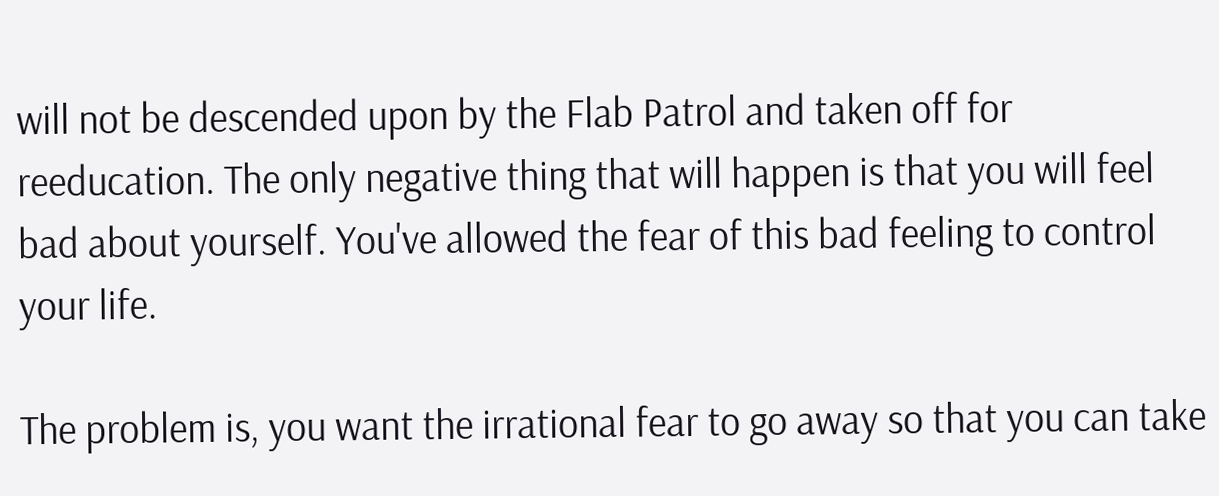will not be descended upon by the Flab Patrol and taken off for reeducation. The only negative thing that will happen is that you will feel bad about yourself. You've allowed the fear of this bad feeling to control your life.

The problem is, you want the irrational fear to go away so that you can take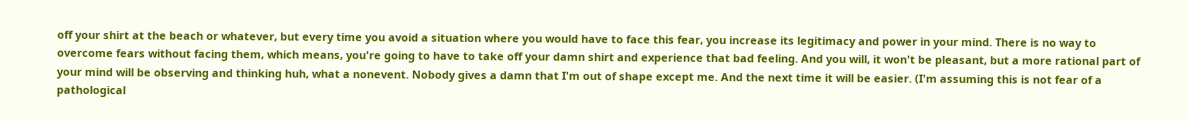off your shirt at the beach or whatever, but every time you avoid a situation where you would have to face this fear, you increase its legitimacy and power in your mind. There is no way to overcome fears without facing them, which means, you're going to have to take off your damn shirt and experience that bad feeling. And you will, it won't be pleasant, but a more rational part of your mind will be observing and thinking huh, what a nonevent. Nobody gives a damn that I'm out of shape except me. And the next time it will be easier. (I'm assuming this is not fear of a pathological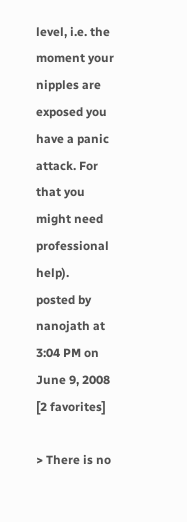level, i.e. the moment your nipples are exposed you have a panic attack. For that you might need professional help).
posted by nanojath at 3:04 PM on June 9, 2008 [2 favorites]

> There is no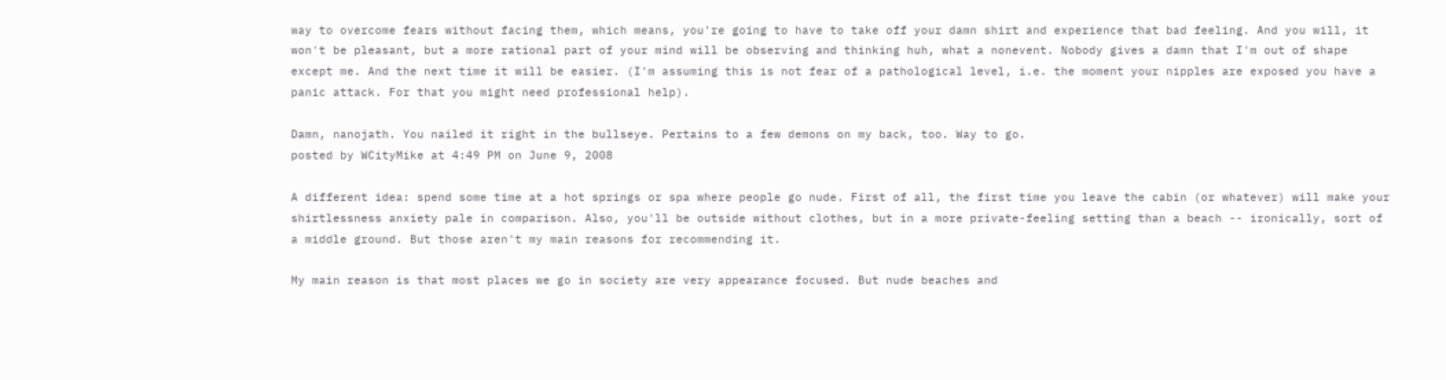way to overcome fears without facing them, which means, you're going to have to take off your damn shirt and experience that bad feeling. And you will, it won't be pleasant, but a more rational part of your mind will be observing and thinking huh, what a nonevent. Nobody gives a damn that I'm out of shape except me. And the next time it will be easier. (I'm assuming this is not fear of a pathological level, i.e. the moment your nipples are exposed you have a panic attack. For that you might need professional help).

Damn, nanojath. You nailed it right in the bullseye. Pertains to a few demons on my back, too. Way to go.
posted by WCityMike at 4:49 PM on June 9, 2008

A different idea: spend some time at a hot springs or spa where people go nude. First of all, the first time you leave the cabin (or whatever) will make your shirtlessness anxiety pale in comparison. Also, you'll be outside without clothes, but in a more private-feeling setting than a beach -- ironically, sort of a middle ground. But those aren't my main reasons for recommending it.

My main reason is that most places we go in society are very appearance focused. But nude beaches and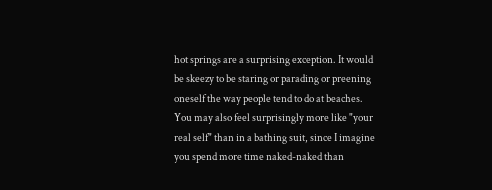hot springs are a surprising exception. It would be skeezy to be staring or parading or preening oneself the way people tend to do at beaches. You may also feel surprisingly more like "your real self" than in a bathing suit, since I imagine you spend more time naked-naked than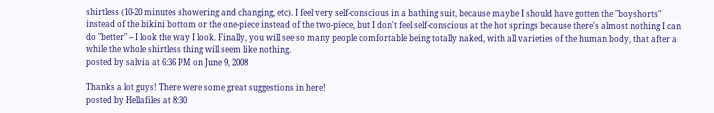shirtless (10-20 minutes showering and changing, etc). I feel very self-conscious in a bathing suit, because maybe I should have gotten the "boyshorts" instead of the bikini bottom or the one-piece instead of the two-piece, but I don't feel self-conscious at the hot springs because there's almost nothing I can do "better" -- I look the way I look. Finally, you will see so many people comfortable being totally naked, with all varieties of the human body, that after a while the whole shirtless thing will seem like nothing.
posted by salvia at 6:36 PM on June 9, 2008

Thanks a lot guys! There were some great suggestions in here!
posted by Hellafiles at 8:30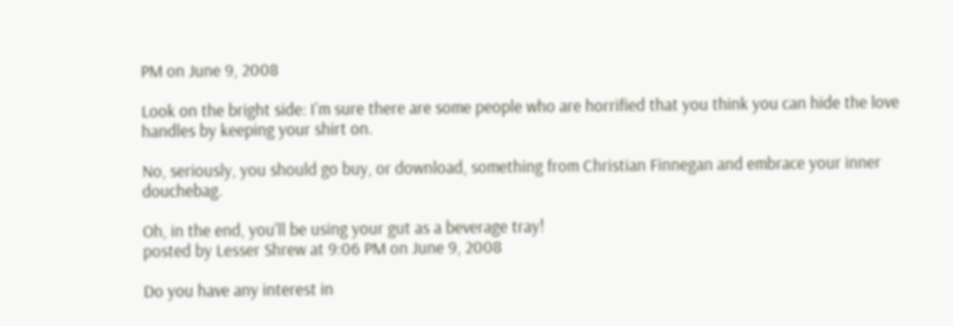PM on June 9, 2008

Look on the bright side: I'm sure there are some people who are horrified that you think you can hide the love handles by keeping your shirt on.

No, seriously, you should go buy, or download, something from Christian Finnegan and embrace your inner douchebag.

Oh, in the end, you'll be using your gut as a beverage tray!
posted by Lesser Shrew at 9:06 PM on June 9, 2008

Do you have any interest in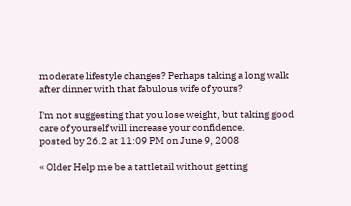moderate lifestyle changes? Perhaps taking a long walk after dinner with that fabulous wife of yours?

I'm not suggesting that you lose weight, but taking good care of yourself will increase your confidence.
posted by 26.2 at 11:09 PM on June 9, 2008

« Older Help me be a tattletail without getting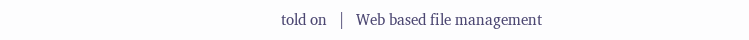told on   |   Web based file management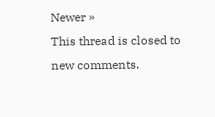Newer »
This thread is closed to new comments.